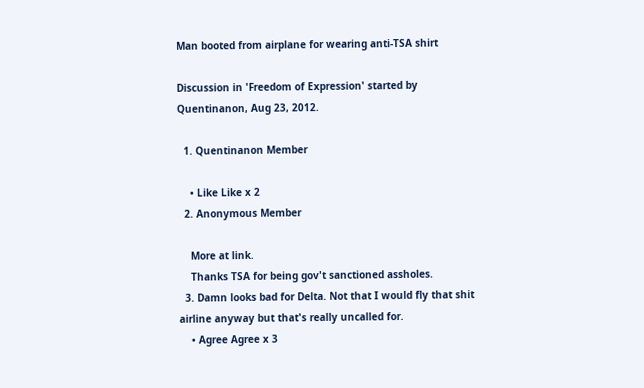Man booted from airplane for wearing anti-TSA shirt

Discussion in 'Freedom of Expression' started by Quentinanon, Aug 23, 2012.

  1. Quentinanon Member

    • Like Like x 2
  2. Anonymous Member

    More at link.
    Thanks TSA for being gov't sanctioned assholes.
  3. Damn looks bad for Delta. Not that I would fly that shit airline anyway but that's really uncalled for.
    • Agree Agree x 3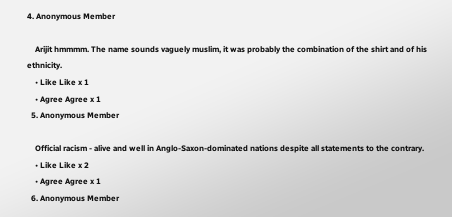4. Anonymous Member

    Arijit hmmmm. The name sounds vaguely muslim, it was probably the combination of the shirt and of his ethnicity.
    • Like Like x 1
    • Agree Agree x 1
  5. Anonymous Member

    Official racism - alive and well in Anglo-Saxon-dominated nations despite all statements to the contrary.
    • Like Like x 2
    • Agree Agree x 1
  6. Anonymous Member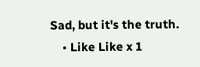Sad, but it's the truth.
    • Like Like x 1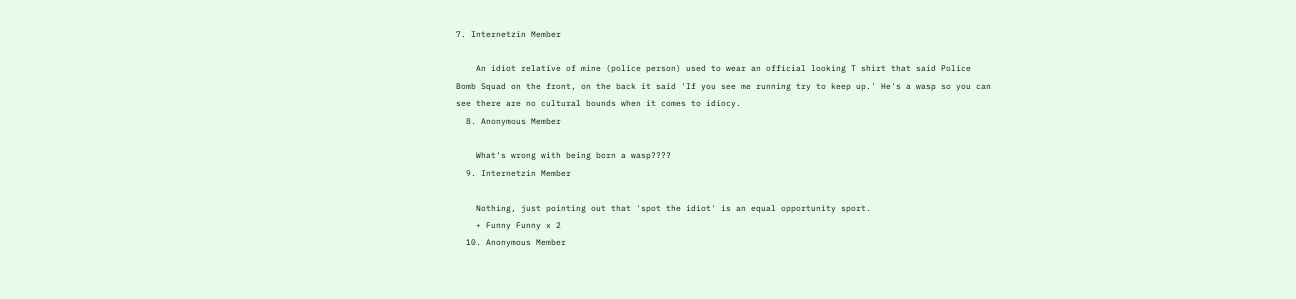7. Internetzin Member

    An idiot relative of mine (police person) used to wear an official looking T shirt that said Police Bomb Squad on the front, on the back it said 'If you see me running try to keep up.' He's a wasp so you can see there are no cultural bounds when it comes to idiocy.
  8. Anonymous Member

    What's wrong with being born a wasp????
  9. Internetzin Member

    Nothing, just pointing out that 'spot the idiot' is an equal opportunity sport.
    • Funny Funny x 2
  10. Anonymous Member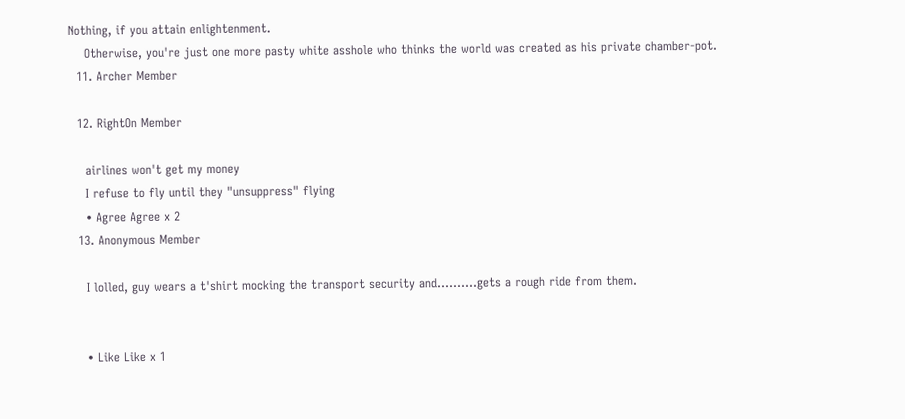Nothing, if you attain enlightenment.
    Otherwise, you're just one more pasty white asshole who thinks the world was created as his private chamber-pot.
  11. Archer Member

  12. RightOn Member

    airlines won't get my money
    I refuse to fly until they "unsuppress" flying
    • Agree Agree x 2
  13. Anonymous Member

    I lolled, guy wears a t'shirt mocking the transport security and..........gets a rough ride from them.


    • Like Like x 1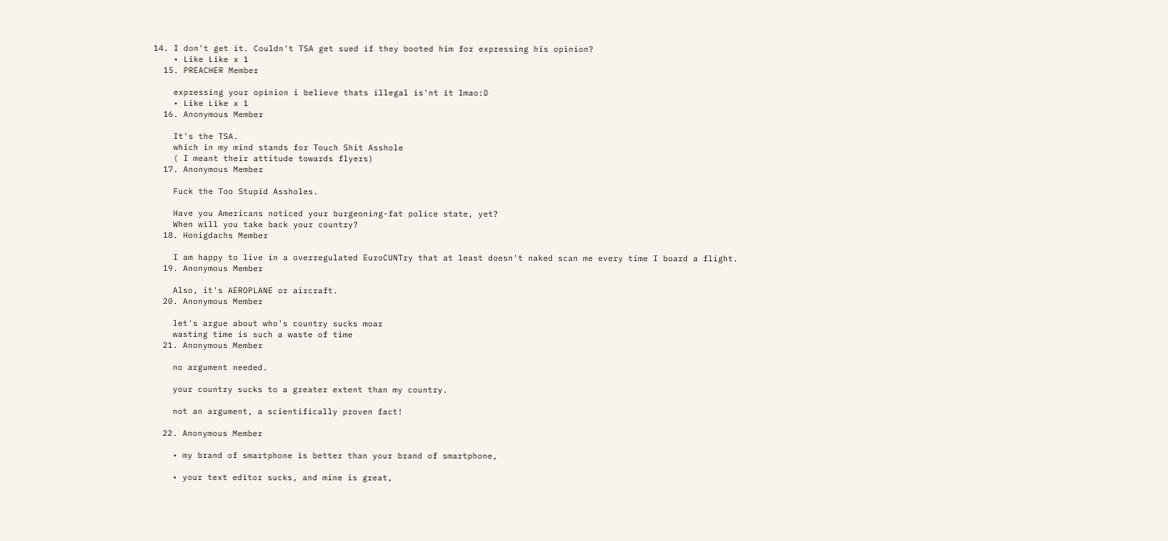14. I don't get it. Couldn't TSA get sued if they booted him for expressing his opinion?
    • Like Like x 1
  15. PREACHER Member

    expressing your opinion i believe thats illegal is'nt it lmao:D
    • Like Like x 1
  16. Anonymous Member

    It's the TSA.
    which in my mind stands for Touch Shit Asshole
    ( I meant their attitude towards flyers)
  17. Anonymous Member

    Fuck the Too Stupid Assholes.

    Have you Americans noticed your burgeoning-fat police state, yet?
    When will you take back your country?
  18. Honigdachs Member

    I am happy to live in a overregulated EuroCUNTry that at least doesn't naked scan me every time I board a flight.
  19. Anonymous Member

    Also, it's AEROPLANE or aircraft.
  20. Anonymous Member

    let's argue about who's country sucks moar
    wasting time is such a waste of time
  21. Anonymous Member

    no argument needed.

    your country sucks to a greater extent than my country.

    not an argument, a scientifically proven fact!

  22. Anonymous Member

    • my brand of smartphone is better than your brand of smartphone,

    • your text editor sucks, and mine is great,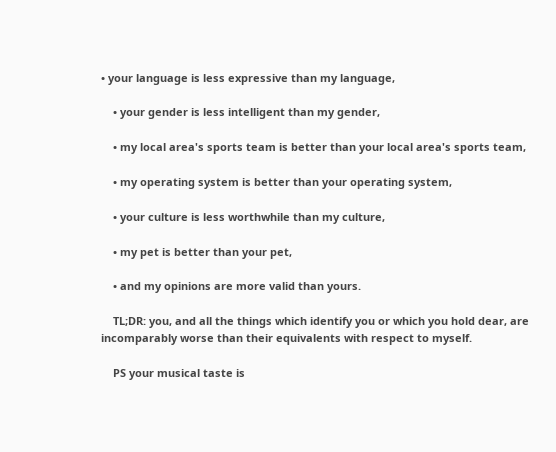• your language is less expressive than my language,

    • your gender is less intelligent than my gender,

    • my local area's sports team is better than your local area's sports team,

    • my operating system is better than your operating system,

    • your culture is less worthwhile than my culture,

    • my pet is better than your pet,

    • and my opinions are more valid than yours.

    TL;DR: you, and all the things which identify you or which you hold dear, are incomparably worse than their equivalents with respect to myself.

    PS your musical taste is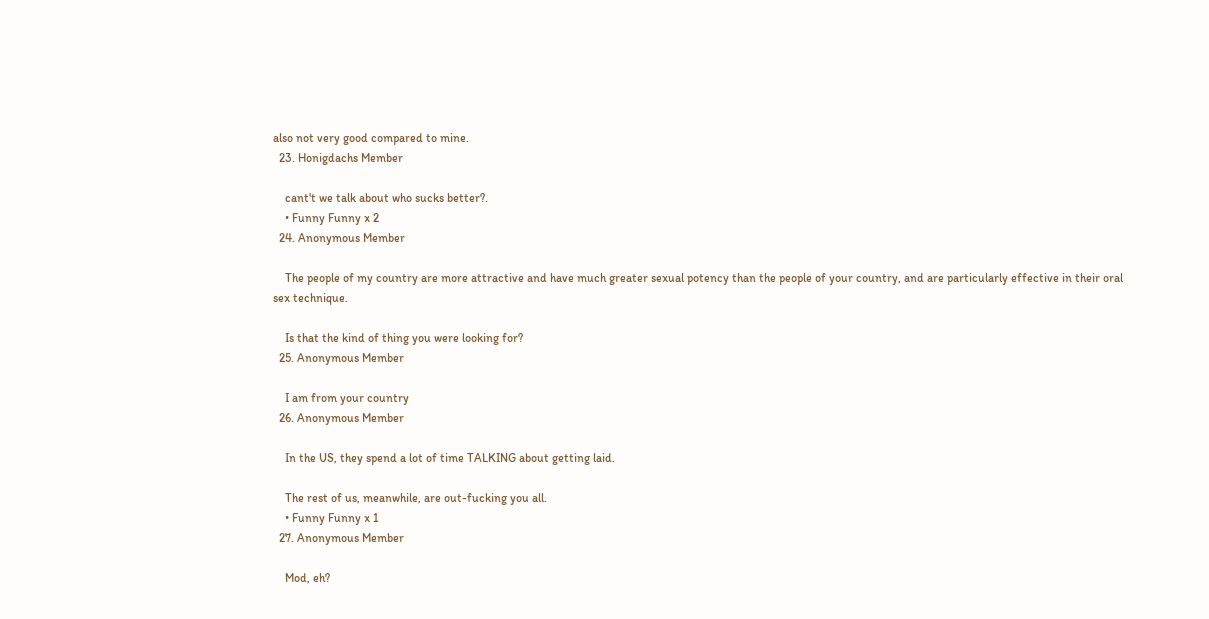also not very good compared to mine.
  23. Honigdachs Member

    cant't we talk about who sucks better?.
    • Funny Funny x 2
  24. Anonymous Member

    The people of my country are more attractive and have much greater sexual potency than the people of your country, and are particularly effective in their oral sex technique.

    Is that the kind of thing you were looking for?
  25. Anonymous Member

    I am from your country
  26. Anonymous Member

    In the US, they spend a lot of time TALKING about getting laid.

    The rest of us, meanwhile, are out-fucking you all.
    • Funny Funny x 1
  27. Anonymous Member

    Mod, eh?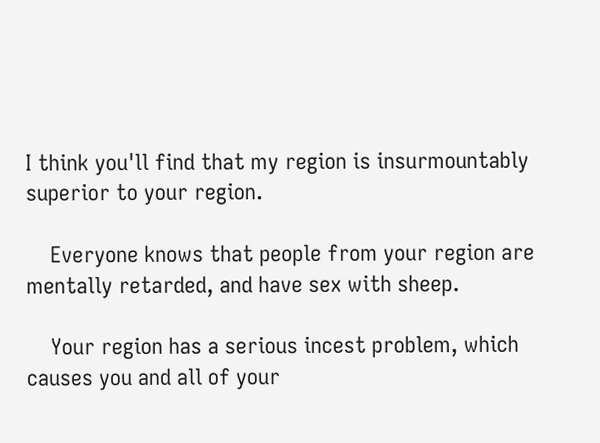I think you'll find that my region is insurmountably superior to your region.

    Everyone knows that people from your region are mentally retarded, and have sex with sheep.

    Your region has a serious incest problem, which causes you and all of your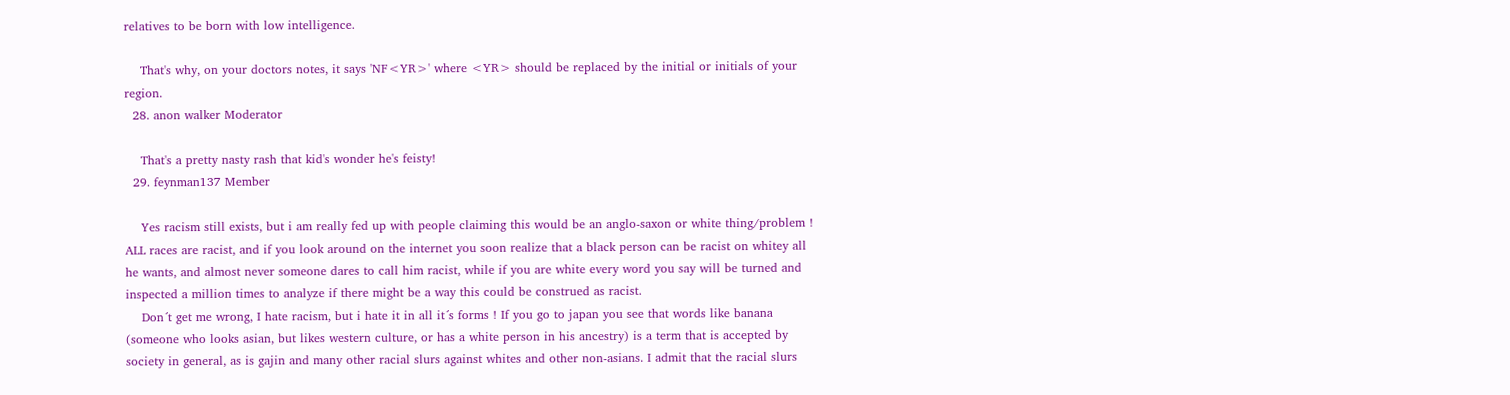relatives to be born with low intelligence.

    That's why, on your doctors notes, it says 'NF<YR>' where <YR> should be replaced by the initial or initials of your region.
  28. anon walker Moderator

    That's a pretty nasty rash that kid's wonder he's feisty!
  29. feynman137 Member

    Yes racism still exists, but i am really fed up with people claiming this would be an anglo-saxon or white thing/problem ! ALL races are racist, and if you look around on the internet you soon realize that a black person can be racist on whitey all he wants, and almost never someone dares to call him racist, while if you are white every word you say will be turned and inspected a million times to analyze if there might be a way this could be construed as racist.
    Don´t get me wrong, I hate racism, but i hate it in all it´s forms ! If you go to japan you see that words like banana (someone who looks asian, but likes western culture, or has a white person in his ancestry) is a term that is accepted by society in general, as is gajin and many other racial slurs against whites and other non-asians. I admit that the racial slurs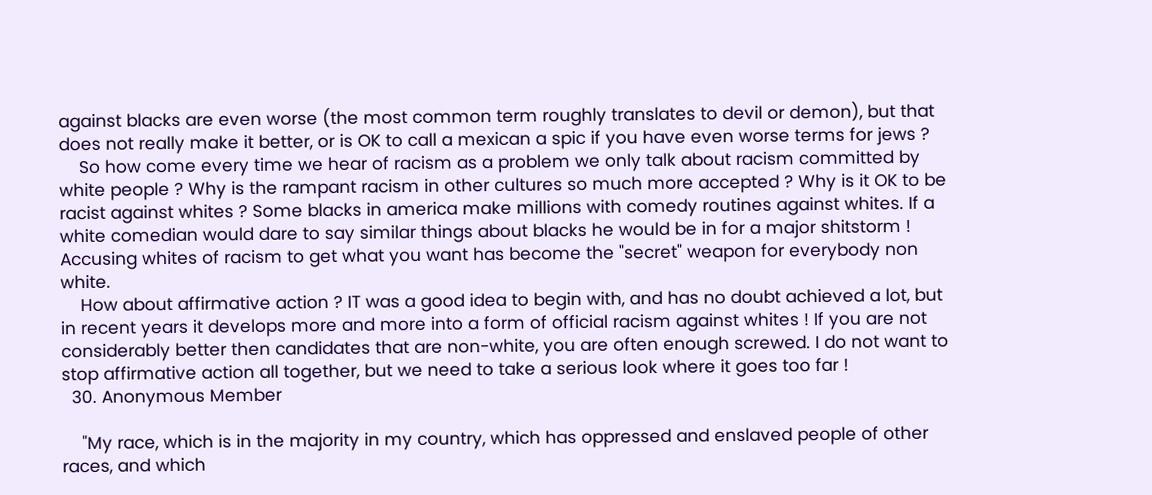against blacks are even worse (the most common term roughly translates to devil or demon), but that does not really make it better, or is OK to call a mexican a spic if you have even worse terms for jews ?
    So how come every time we hear of racism as a problem we only talk about racism committed by white people ? Why is the rampant racism in other cultures so much more accepted ? Why is it OK to be racist against whites ? Some blacks in america make millions with comedy routines against whites. If a white comedian would dare to say similar things about blacks he would be in for a major shitstorm ! Accusing whites of racism to get what you want has become the "secret" weapon for everybody non white.
    How about affirmative action ? IT was a good idea to begin with, and has no doubt achieved a lot, but in recent years it develops more and more into a form of official racism against whites ! If you are not considerably better then candidates that are non-white, you are often enough screwed. I do not want to stop affirmative action all together, but we need to take a serious look where it goes too far !
  30. Anonymous Member

    "My race, which is in the majority in my country, which has oppressed and enslaved people of other races, and which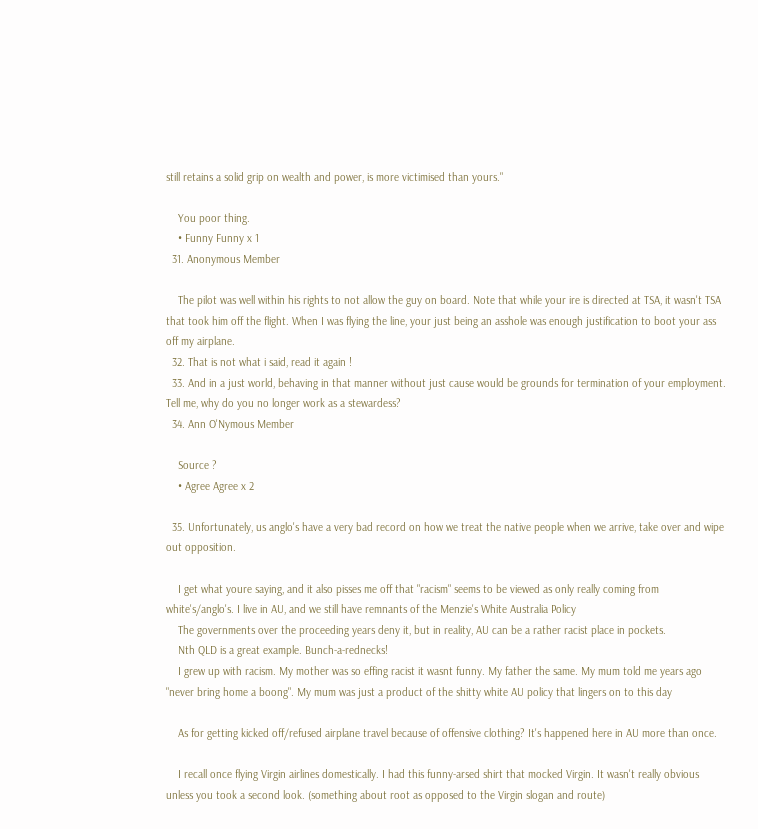still retains a solid grip on wealth and power, is more victimised than yours."

    You poor thing.
    • Funny Funny x 1
  31. Anonymous Member

    The pilot was well within his rights to not allow the guy on board. Note that while your ire is directed at TSA, it wasn't TSA that took him off the flight. When I was flying the line, your just being an asshole was enough justification to boot your ass off my airplane.
  32. That is not what i said, read it again !
  33. And in a just world, behaving in that manner without just cause would be grounds for termination of your employment. Tell me, why do you no longer work as a stewardess?
  34. Ann O'Nymous Member

    Source ?
    • Agree Agree x 2

  35. Unfortunately, us anglo's have a very bad record on how we treat the native people when we arrive, take over and wipe out opposition.

    I get what youre saying, and it also pisses me off that "racism" seems to be viewed as only really coming from white's/anglo's. I live in AU, and we still have remnants of the Menzie's White Australia Policy
    The governments over the proceeding years deny it, but in reality, AU can be a rather racist place in pockets.
    Nth QLD is a great example. Bunch-a-rednecks!
    I grew up with racism. My mother was so effing racist it wasnt funny. My father the same. My mum told me years ago "never bring home a boong". My mum was just a product of the shitty white AU policy that lingers on to this day

    As for getting kicked off/refused airplane travel because of offensive clothing? It's happened here in AU more than once.

    I recall once flying Virgin airlines domestically. I had this funny-arsed shirt that mocked Virgin. It wasn't really obvious unless you took a second look. (something about root as opposed to the Virgin slogan and route)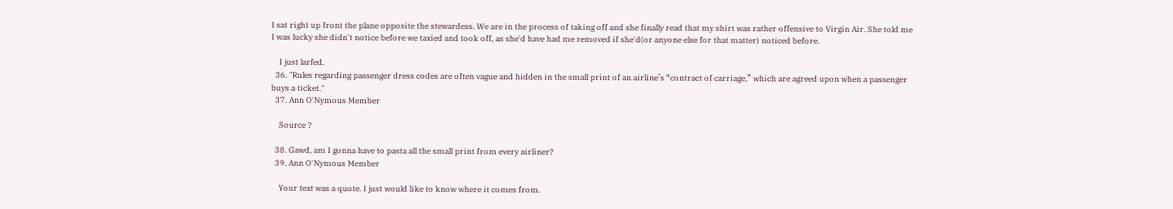I sat right up front the plane opposite the stewardess. We are in the process of taking off and she finally read that my shirt was rather offensive to Virgin Air. She told me I was lucky she didn't notice before we taxied and took off, as she'd have had me removed if she'd(or anyone else for that matter) noticed before.

    I just larfed.
  36. "Rules regarding passenger dress codes are often vague and hidden in the small print of an airline’s “contract of carriage,” which are agreed upon when a passenger buys a ticket."
  37. Ann O'Nymous Member

    Source ?

  38. Gawd, am I gonna have to pasta all the small print from every airliner?
  39. Ann O'Nymous Member

    Your text was a quote. I just would like to know where it comes from.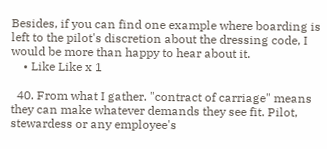Besides, if you can find one example where boarding is left to the pilot's discretion about the dressing code, I would be more than happy to hear about it.
    • Like Like x 1

  40. From what I gather. "contract of carriage" means they can make whatever demands they see fit. Pilot, stewardess or any employee's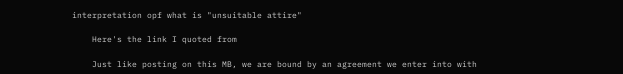interpretation opf what is "unsuitable attire"

    Here's the link I quoted from

    Just like posting on this MB, we are bound by an agreement we enter into with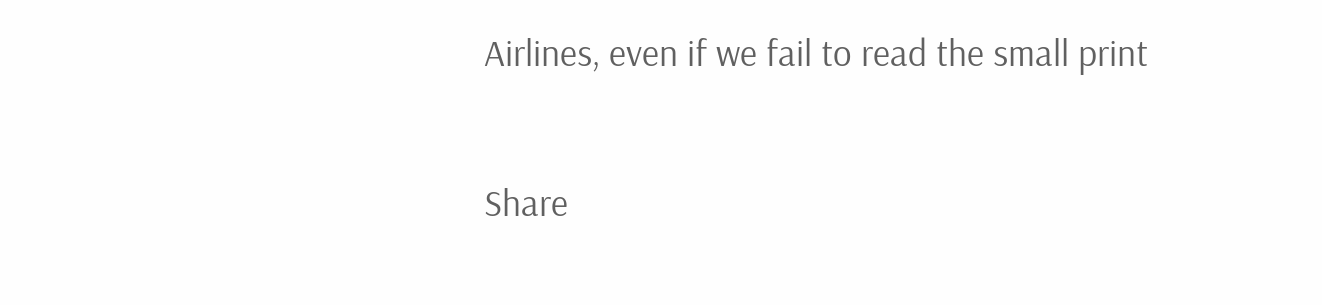Airlines, even if we fail to read the small print

Share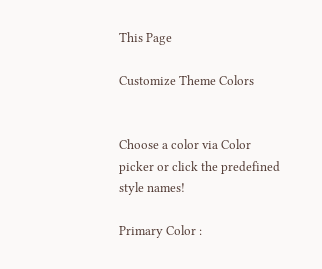This Page

Customize Theme Colors


Choose a color via Color picker or click the predefined style names!

Primary Color :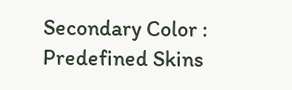Secondary Color :
Predefined Skins